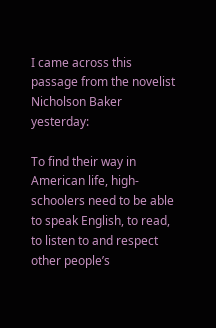I came across this passage from the novelist Nicholson Baker yesterday:

To find their way in American life, high-schoolers need to be able to speak English, to read, to listen to and respect other people’s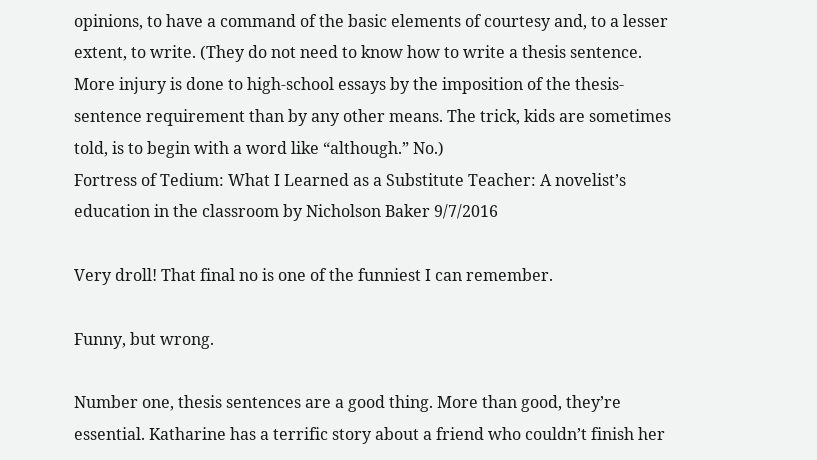opinions, to have a command of the basic elements of courtesy and, to a lesser extent, to write. (They do not need to know how to write a thesis sentence. More injury is done to high-school essays by the imposition of the thesis-sentence requirement than by any other means. The trick, kids are sometimes told, is to begin with a word like “although.” No.)
Fortress of Tedium: What I Learned as a Substitute Teacher: A novelist’s education in the classroom by Nicholson Baker 9/7/2016

Very droll! That final no is one of the funniest I can remember.

Funny, but wrong.

Number one, thesis sentences are a good thing. More than good, they’re essential. Katharine has a terrific story about a friend who couldn’t finish her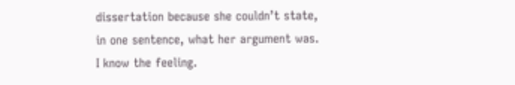dissertation because she couldn’t state, in one sentence, what her argument was. I know the feeling.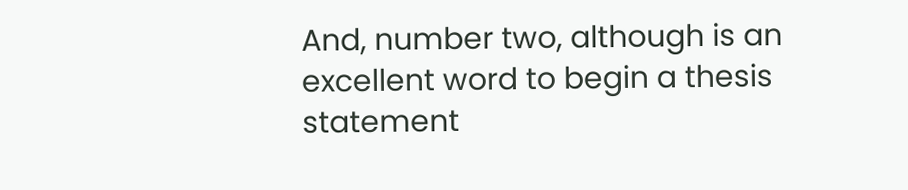And, number two, although is an excellent word to begin a thesis statement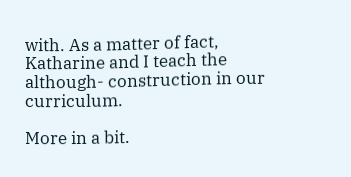with. As a matter of fact, Katharine and I teach the although- construction in our curriculum.

More in a bit.